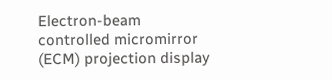Electron-beam controlled micromirror (ECM) projection display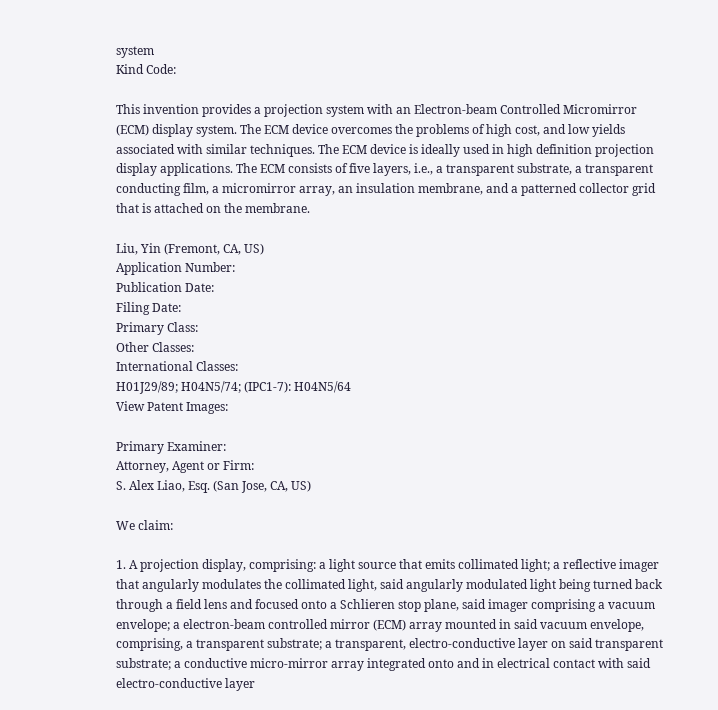system
Kind Code:

This invention provides a projection system with an Electron-beam Controlled Micromirror (ECM) display system. The ECM device overcomes the problems of high cost, and low yields associated with similar techniques. The ECM device is ideally used in high definition projection display applications. The ECM consists of five layers, i.e., a transparent substrate, a transparent conducting film, a micromirror array, an insulation membrane, and a patterned collector grid that is attached on the membrane.

Liu, Yin (Fremont, CA, US)
Application Number:
Publication Date:
Filing Date:
Primary Class:
Other Classes:
International Classes:
H01J29/89; H04N5/74; (IPC1-7): H04N5/64
View Patent Images:

Primary Examiner:
Attorney, Agent or Firm:
S. Alex Liao, Esq. (San Jose, CA, US)

We claim:

1. A projection display, comprising: a light source that emits collimated light; a reflective imager that angularly modulates the collimated light, said angularly modulated light being turned back through a field lens and focused onto a Schlieren stop plane, said imager comprising a vacuum envelope; a electron-beam controlled mirror (ECM) array mounted in said vacuum envelope, comprising, a transparent substrate; a transparent, electro-conductive layer on said transparent substrate; a conductive micro-mirror array integrated onto and in electrical contact with said electro-conductive layer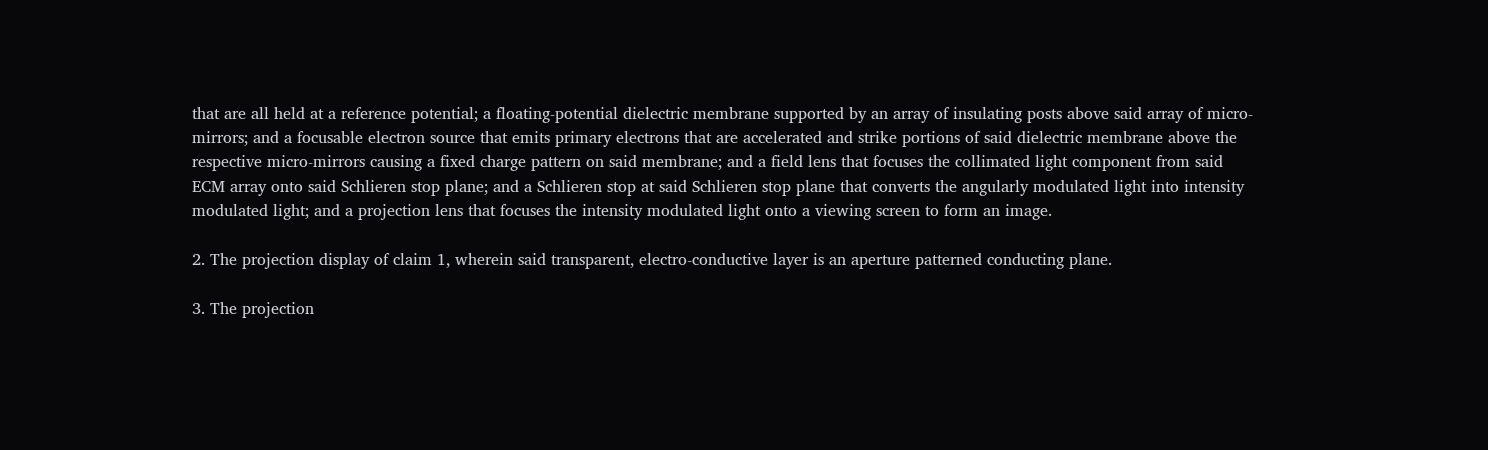that are all held at a reference potential; a floating-potential dielectric membrane supported by an array of insulating posts above said array of micro-mirrors; and a focusable electron source that emits primary electrons that are accelerated and strike portions of said dielectric membrane above the respective micro-mirrors causing a fixed charge pattern on said membrane; and a field lens that focuses the collimated light component from said ECM array onto said Schlieren stop plane; and a Schlieren stop at said Schlieren stop plane that converts the angularly modulated light into intensity modulated light; and a projection lens that focuses the intensity modulated light onto a viewing screen to form an image.

2. The projection display of claim 1, wherein said transparent, electro-conductive layer is an aperture patterned conducting plane.

3. The projection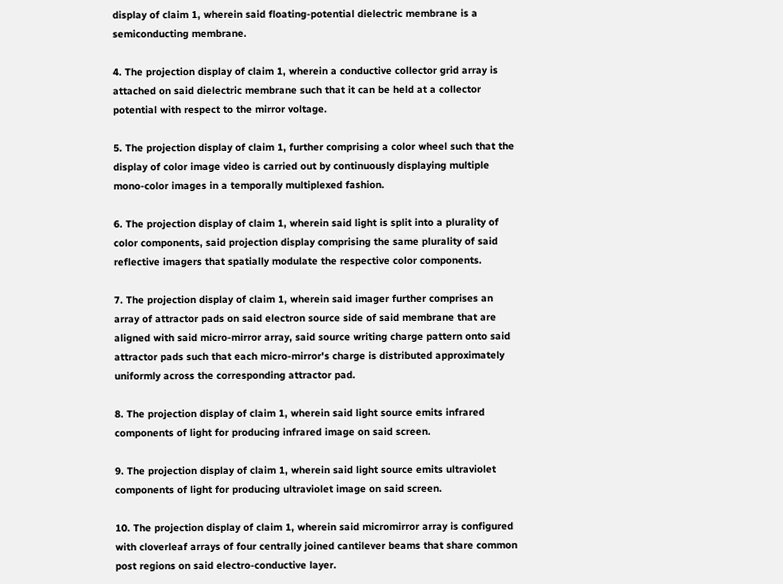display of claim 1, wherein said floating-potential dielectric membrane is a semiconducting membrane.

4. The projection display of claim 1, wherein a conductive collector grid array is attached on said dielectric membrane such that it can be held at a collector potential with respect to the mirror voltage.

5. The projection display of claim 1, further comprising a color wheel such that the display of color image video is carried out by continuously displaying multiple mono-color images in a temporally multiplexed fashion.

6. The projection display of claim 1, wherein said light is split into a plurality of color components, said projection display comprising the same plurality of said reflective imagers that spatially modulate the respective color components.

7. The projection display of claim 1, wherein said imager further comprises an array of attractor pads on said electron source side of said membrane that are aligned with said micro-mirror array, said source writing charge pattern onto said attractor pads such that each micro-mirror's charge is distributed approximately uniformly across the corresponding attractor pad.

8. The projection display of claim 1, wherein said light source emits infrared components of light for producing infrared image on said screen.

9. The projection display of claim 1, wherein said light source emits ultraviolet components of light for producing ultraviolet image on said screen.

10. The projection display of claim 1, wherein said micromirror array is configured with cloverleaf arrays of four centrally joined cantilever beams that share common post regions on said electro-conductive layer.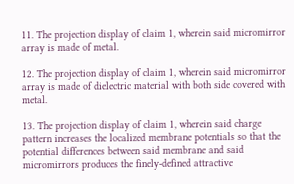11. The projection display of claim 1, wherein said micromirror array is made of metal.

12. The projection display of claim 1, wherein said micromirror array is made of dielectric material with both side covered with metal.

13. The projection display of claim 1, wherein said charge pattern increases the localized membrane potentials so that the potential differences between said membrane and said micromirrors produces the finely-defined attractive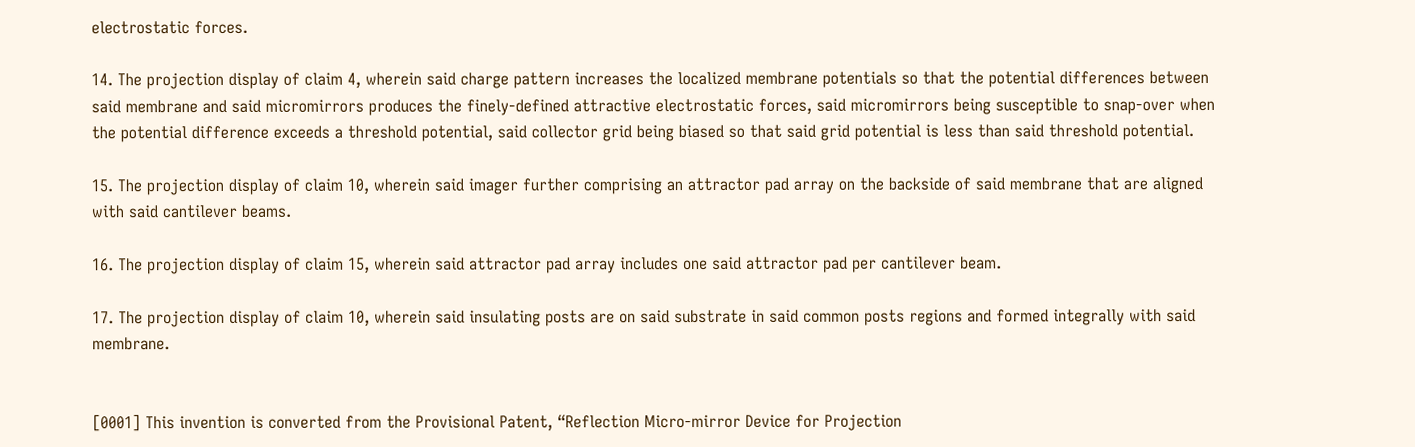electrostatic forces.

14. The projection display of claim 4, wherein said charge pattern increases the localized membrane potentials so that the potential differences between said membrane and said micromirrors produces the finely-defined attractive electrostatic forces, said micromirrors being susceptible to snap-over when the potential difference exceeds a threshold potential, said collector grid being biased so that said grid potential is less than said threshold potential.

15. The projection display of claim 10, wherein said imager further comprising an attractor pad array on the backside of said membrane that are aligned with said cantilever beams.

16. The projection display of claim 15, wherein said attractor pad array includes one said attractor pad per cantilever beam.

17. The projection display of claim 10, wherein said insulating posts are on said substrate in said common posts regions and formed integrally with said membrane.


[0001] This invention is converted from the Provisional Patent, “Reflection Micro-mirror Device for Projection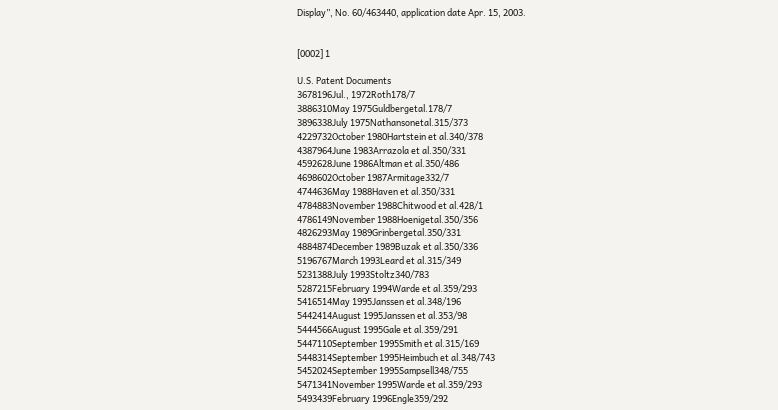Display”, No. 60/463440, application date Apr. 15, 2003.


[0002] 1

U.S. Patent Documents
3678196Jul., 1972Roth178/7
3886310May 1975Guldbergetal.178/7
3896338July 1975Nathansonetal.315/373
4229732October 1980Hartstein et al.340/378
4387964June 1983Arrazola et al.350/331
4592628June 1986Altman et al.350/486
4698602October 1987Armitage332/7
4744636May 1988Haven et al.350/331
4784883November 1988Chitwood et al.428/1
4786149November 1988Hoenigetal.350/356
4826293May 1989Grinbergetal.350/331
4884874December 1989Buzak et al.350/336
5196767March 1993Leard et al.315/349
5231388July 1993Stoltz340/783
5287215February 1994Warde et al.359/293
5416514May 1995Janssen et al.348/196
5442414August 1995Janssen et al.353/98
5444566August 1995Gale et al.359/291
5447110September 1995Smith et al.315/169
5448314September 1995Heimbuch et al.348/743
5452024September 1995Sampsell348/755
5471341November 1995Warde et al.359/293
5493439February 1996Engle359/292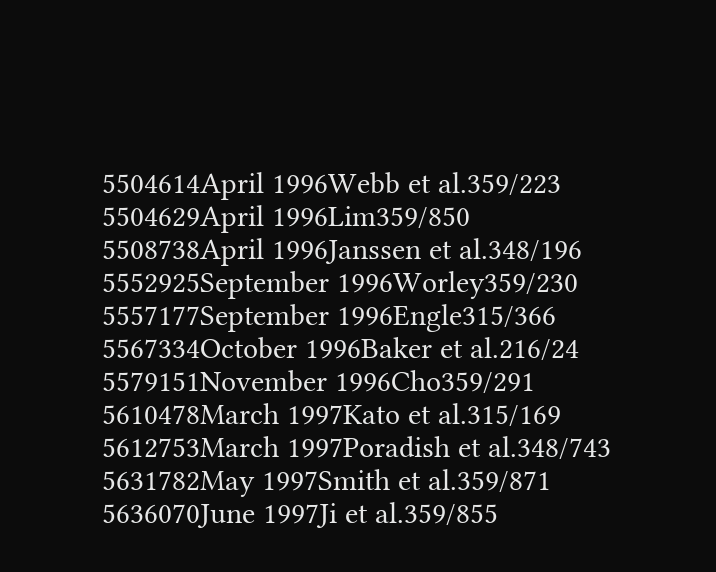5504614April 1996Webb et al.359/223
5504629April 1996Lim359/850
5508738April 1996Janssen et al.348/196
5552925September 1996Worley359/230
5557177September 1996Engle315/366
5567334October 1996Baker et al.216/24
5579151November 1996Cho359/291
5610478March 1997Kato et al.315/169
5612753March 1997Poradish et al.348/743
5631782May 1997Smith et al.359/871
5636070June 1997Ji et al.359/855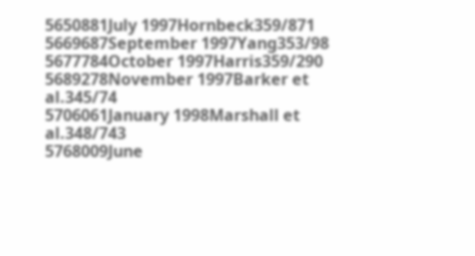5650881July 1997Hornbeck359/871
5669687September 1997Yang353/98
5677784October 1997Harris359/290
5689278November 1997Barker et al.345/74
5706061January 1998Marshall et al.348/743
5768009June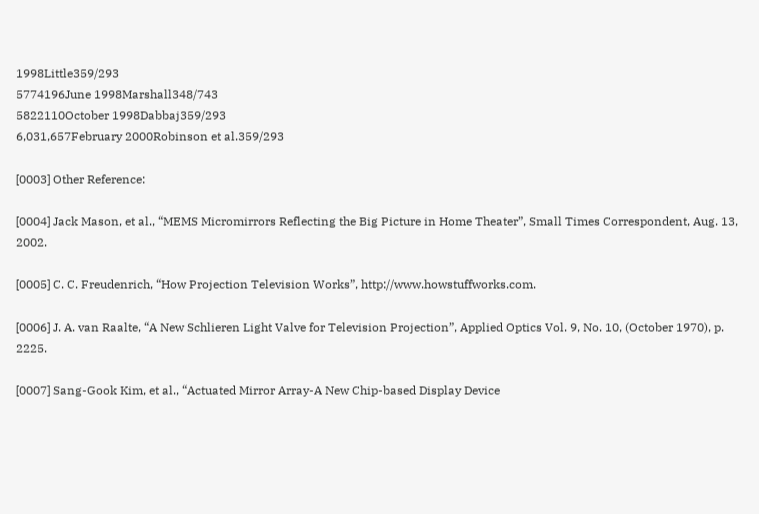1998Little359/293
5774196June 1998Marshall348/743
5822110October 1998Dabbaj359/293
6,031,657February 2000Robinson et al.359/293

[0003] Other Reference:

[0004] Jack Mason, et al., “MEMS Micromirrors Reflecting the Big Picture in Home Theater”, Small Times Correspondent, Aug. 13, 2002.

[0005] C. C. Freudenrich, “How Projection Television Works”, http://www.howstuffworks.com.

[0006] J. A. van Raalte, “A New Schlieren Light Valve for Television Projection”, Applied Optics Vol. 9, No. 10, (October 1970), p. 2225.

[0007] Sang-Gook Kim, et al., “Actuated Mirror Array-A New Chip-based Display Device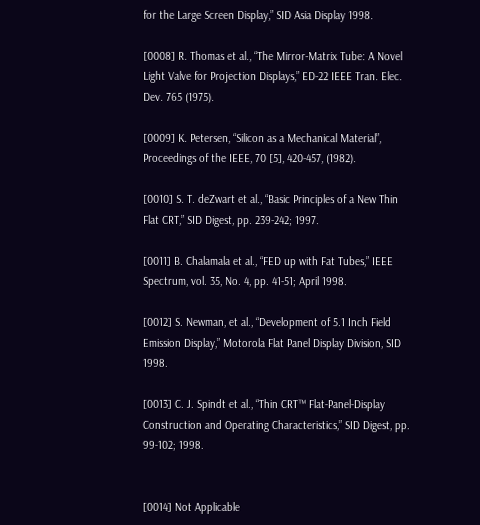for the Large Screen Display,” SID Asia Display 1998.

[0008] R. Thomas et al., “The Mirror-Matrix Tube: A Novel Light Valve for Projection Displays,” ED-22 IEEE Tran. Elec. Dev. 765 (1975).

[0009] K. Petersen, “Silicon as a Mechanical Material”, Proceedings of the IEEE, 70 [5], 420-457, (1982).

[0010] S. T. deZwart et al., “Basic Principles of a New Thin Flat CRT,” SID Digest, pp. 239-242; 1997.

[0011] B. Chalamala et al., “FED up with Fat Tubes,” IEEE Spectrum, vol. 35, No. 4, pp. 41-51; April 1998.

[0012] S. Newman, et al., “Development of 5.1 Inch Field Emission Display,” Motorola Flat Panel Display Division, SID 1998.

[0013] C. J. Spindt et al., “Thin CRT™ Flat-Panel-Display Construction and Operating Characteristics,” SID Digest, pp. 99-102; 1998.


[0014] Not Applicable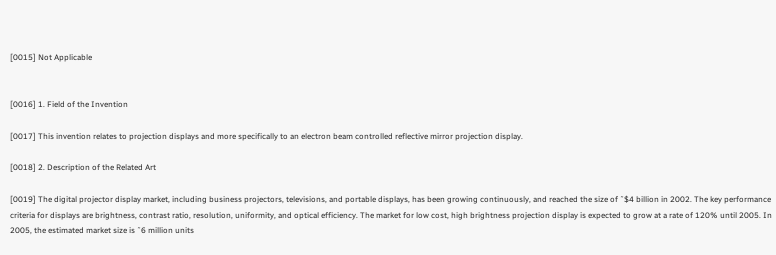[0015] Not Applicable


[0016] 1. Field of the Invention

[0017] This invention relates to projection displays and more specifically to an electron beam controlled reflective mirror projection display.

[0018] 2. Description of the Related Art

[0019] The digital projector display market, including business projectors, televisions, and portable displays, has been growing continuously, and reached the size of ˜$4 billion in 2002. The key performance criteria for displays are brightness, contrast ratio, resolution, uniformity, and optical efficiency. The market for low cost, high brightness projection display is expected to grow at a rate of 120% until 2005. In 2005, the estimated market size is ˜6 million units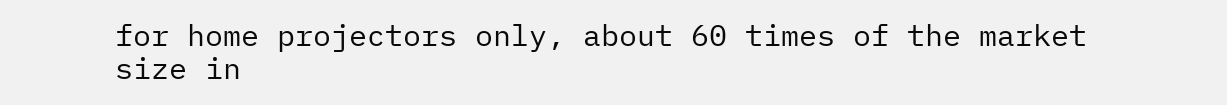for home projectors only, about 60 times of the market size in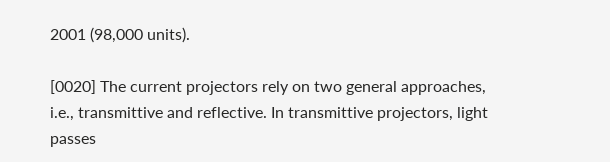2001 (98,000 units).

[0020] The current projectors rely on two general approaches, i.e., transmittive and reflective. In transmittive projectors, light passes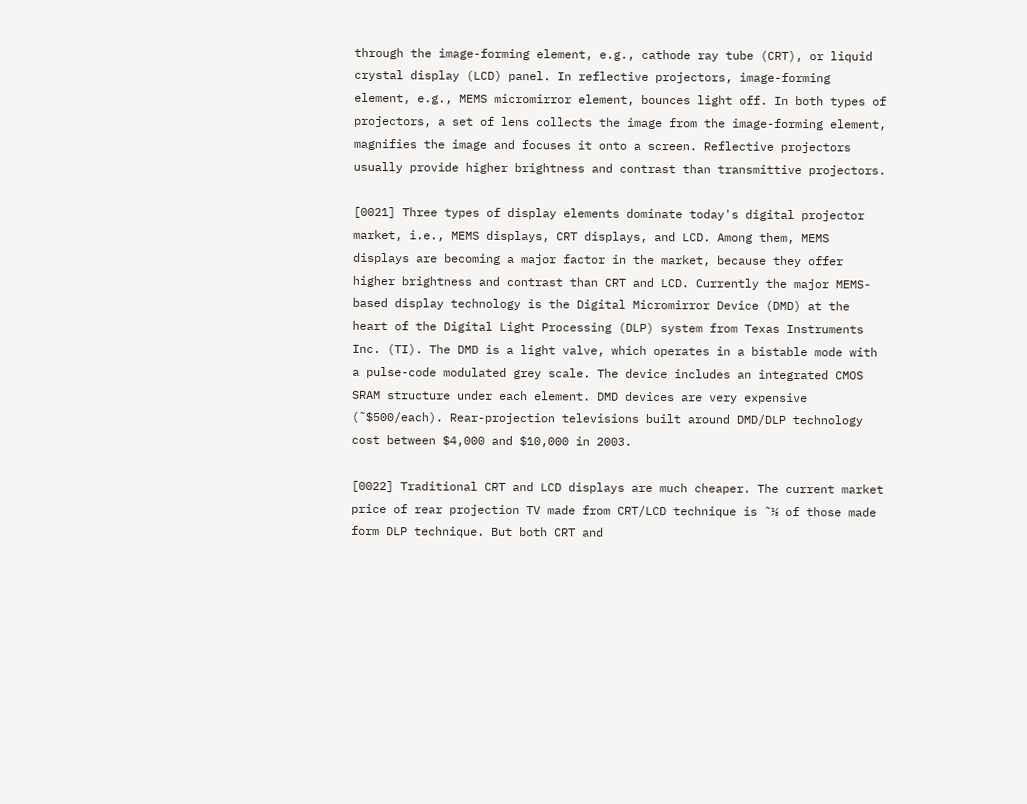through the image-forming element, e.g., cathode ray tube (CRT), or liquid crystal display (LCD) panel. In reflective projectors, image-forming element, e.g., MEMS micromirror element, bounces light off. In both types of projectors, a set of lens collects the image from the image-forming element, magnifies the image and focuses it onto a screen. Reflective projectors usually provide higher brightness and contrast than transmittive projectors.

[0021] Three types of display elements dominate today's digital projector market, i.e., MEMS displays, CRT displays, and LCD. Among them, MEMS displays are becoming a major factor in the market, because they offer higher brightness and contrast than CRT and LCD. Currently the major MEMS-based display technology is the Digital Micromirror Device (DMD) at the heart of the Digital Light Processing (DLP) system from Texas Instruments Inc. (TI). The DMD is a light valve, which operates in a bistable mode with a pulse-code modulated grey scale. The device includes an integrated CMOS SRAM structure under each element. DMD devices are very expensive (˜$500/each). Rear-projection televisions built around DMD/DLP technology cost between $4,000 and $10,000 in 2003.

[0022] Traditional CRT and LCD displays are much cheaper. The current market price of rear projection TV made from CRT/LCD technique is ˜⅓ of those made form DLP technique. But both CRT and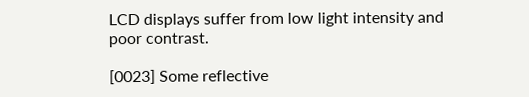LCD displays suffer from low light intensity and poor contrast.

[0023] Some reflective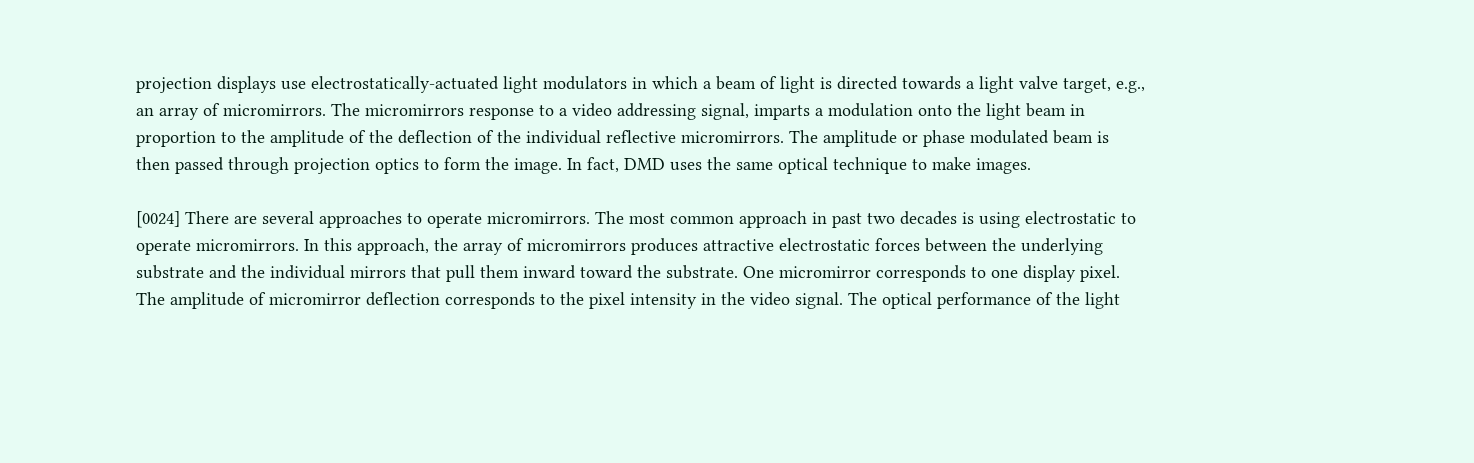projection displays use electrostatically-actuated light modulators in which a beam of light is directed towards a light valve target, e.g., an array of micromirrors. The micromirrors response to a video addressing signal, imparts a modulation onto the light beam in proportion to the amplitude of the deflection of the individual reflective micromirrors. The amplitude or phase modulated beam is then passed through projection optics to form the image. In fact, DMD uses the same optical technique to make images.

[0024] There are several approaches to operate micromirrors. The most common approach in past two decades is using electrostatic to operate micromirrors. In this approach, the array of micromirrors produces attractive electrostatic forces between the underlying substrate and the individual mirrors that pull them inward toward the substrate. One micromirror corresponds to one display pixel. The amplitude of micromirror deflection corresponds to the pixel intensity in the video signal. The optical performance of the light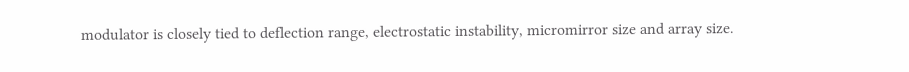modulator is closely tied to deflection range, electrostatic instability, micromirror size and array size.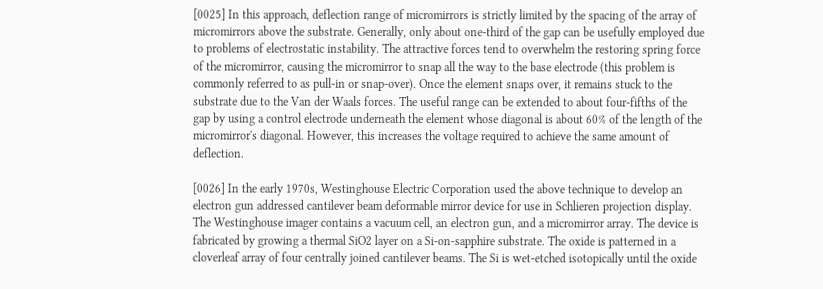[0025] In this approach, deflection range of micromirrors is strictly limited by the spacing of the array of micromirrors above the substrate. Generally, only about one-third of the gap can be usefully employed due to problems of electrostatic instability. The attractive forces tend to overwhelm the restoring spring force of the micromirror, causing the micromirror to snap all the way to the base electrode (this problem is commonly referred to as pull-in or snap-over). Once the element snaps over, it remains stuck to the substrate due to the Van der Waals forces. The useful range can be extended to about four-fifths of the gap by using a control electrode underneath the element whose diagonal is about 60% of the length of the micromirror's diagonal. However, this increases the voltage required to achieve the same amount of deflection.

[0026] In the early 1970s, Westinghouse Electric Corporation used the above technique to develop an electron gun addressed cantilever beam deformable mirror device for use in Schlieren projection display. The Westinghouse imager contains a vacuum cell, an electron gun, and a micromirror array. The device is fabricated by growing a thermal SiO2 layer on a Si-on-sapphire substrate. The oxide is patterned in a cloverleaf array of four centrally joined cantilever beams. The Si is wet-etched isotopically until the oxide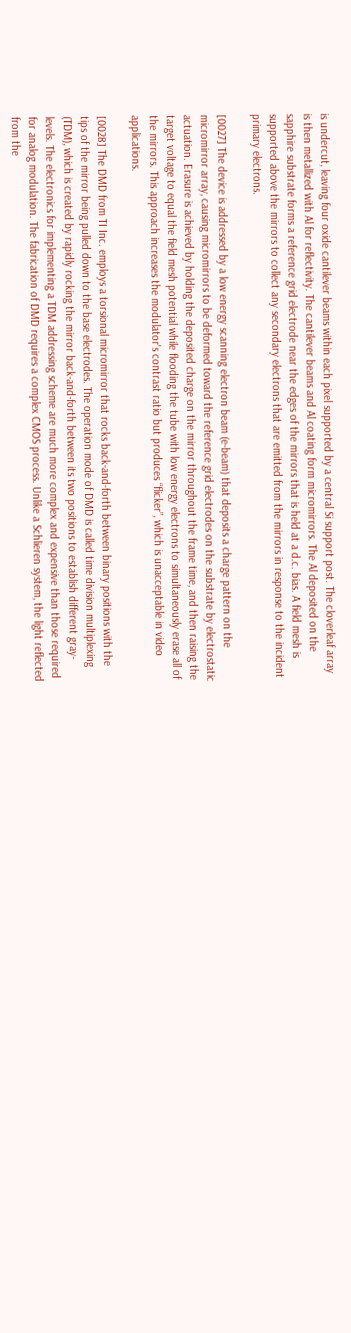is undercut, leaving four oxide cantilever beams within each pixel supported by a central Si support post. The cloverleaf array is then metallized with Al for reflectivity. The cantilever beams and Al coating form micromirrors. The Al deposited on the sapphire substrate forms a reference grid electrode near the edges of the mirrors that is held at a d.c. bias. A field mesh is supported above the mirrors to collect any secondary electrons that are emitted from the mirrors in response to the incident primary electrons.

[0027] The device is addressed by a low energy scanning electron beam (e-beam) that deposits a charge pattern on the micromirror array, causing micromirrors to be deformed toward the reference grid electrodes on the substrate by electrostatic actuation. Erasure is achieved by holding the deposited charge on the mirror throughout the frame time, and then raising the target voltage to equal the field mesh potential while flooding the tube with low energy electrons to simultaneously erase all of the mirrors. This approach increases the modulator's contrast ratio but produces “flicker”, which is unacceptable in video applications.

[0028] The DMD from TI Inc. employs a torsional micromirror that rocks back-and-forth between binary positions with the tips of the mirror being pulled down to the base electrodes. The operation mode of DMD is called time division multiplexing (TDM), which is created by rapidly rocking the mirror back-and-forth between its two positions to establish different gray-levels. The electronics for implementing a TDM addressing scheme are much more complex and expensive than those required for analog modulation. The fabrication of DMD requires a complex CMOS process. Unlike a Schlieren system, the light reflected from the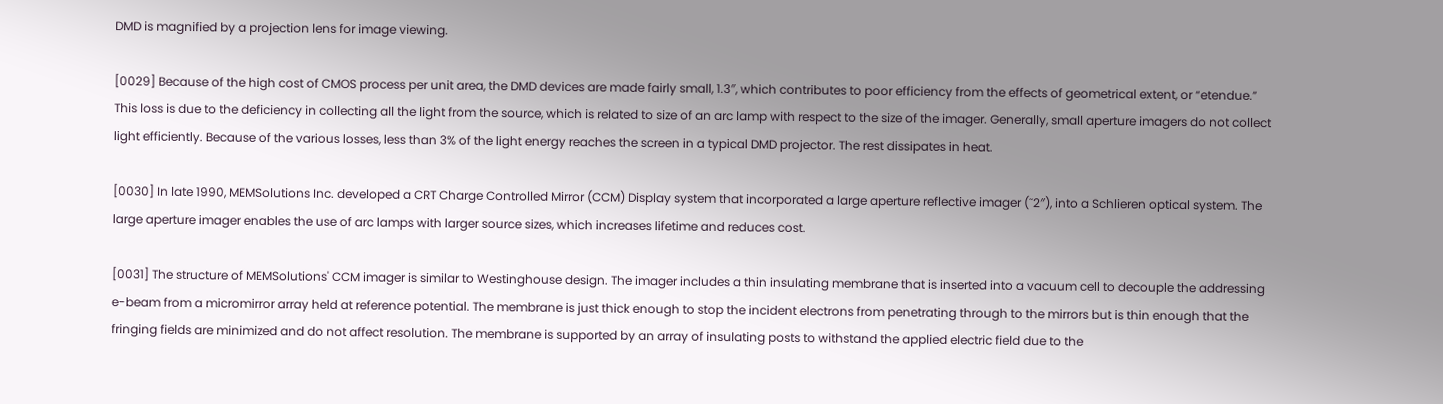DMD is magnified by a projection lens for image viewing.

[0029] Because of the high cost of CMOS process per unit area, the DMD devices are made fairly small, 1.3″, which contributes to poor efficiency from the effects of geometrical extent, or “etendue.” This loss is due to the deficiency in collecting all the light from the source, which is related to size of an arc lamp with respect to the size of the imager. Generally, small aperture imagers do not collect light efficiently. Because of the various losses, less than 3% of the light energy reaches the screen in a typical DMD projector. The rest dissipates in heat.

[0030] In late 1990, MEMSolutions Inc. developed a CRT Charge Controlled Mirror (CCM) Display system that incorporated a large aperture reflective imager (˜2″), into a Schlieren optical system. The large aperture imager enables the use of arc lamps with larger source sizes, which increases lifetime and reduces cost.

[0031] The structure of MEMSolutions' CCM imager is similar to Westinghouse design. The imager includes a thin insulating membrane that is inserted into a vacuum cell to decouple the addressing e-beam from a micromirror array held at reference potential. The membrane is just thick enough to stop the incident electrons from penetrating through to the mirrors but is thin enough that the fringing fields are minimized and do not affect resolution. The membrane is supported by an array of insulating posts to withstand the applied electric field due to the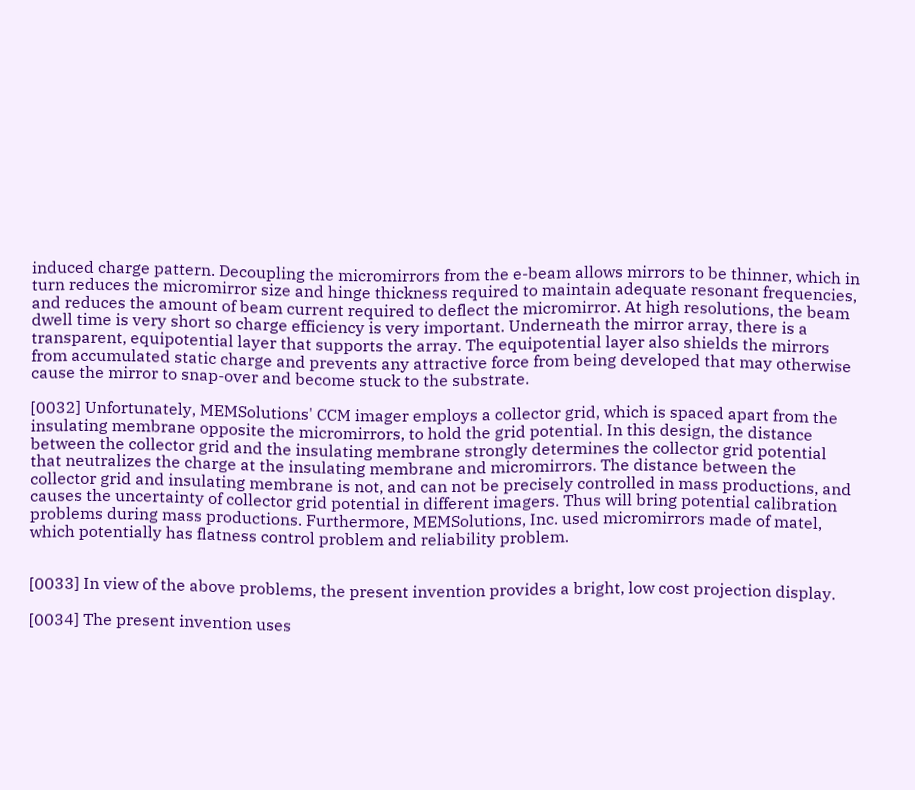induced charge pattern. Decoupling the micromirrors from the e-beam allows mirrors to be thinner, which in turn reduces the micromirror size and hinge thickness required to maintain adequate resonant frequencies, and reduces the amount of beam current required to deflect the micromirror. At high resolutions, the beam dwell time is very short so charge efficiency is very important. Underneath the mirror array, there is a transparent, equipotential layer that supports the array. The equipotential layer also shields the mirrors from accumulated static charge and prevents any attractive force from being developed that may otherwise cause the mirror to snap-over and become stuck to the substrate.

[0032] Unfortunately, MEMSolutions' CCM imager employs a collector grid, which is spaced apart from the insulating membrane opposite the micromirrors, to hold the grid potential. In this design, the distance between the collector grid and the insulating membrane strongly determines the collector grid potential that neutralizes the charge at the insulating membrane and micromirrors. The distance between the collector grid and insulating membrane is not, and can not be precisely controlled in mass productions, and causes the uncertainty of collector grid potential in different imagers. Thus will bring potential calibration problems during mass productions. Furthermore, MEMSolutions, Inc. used micromirrors made of matel, which potentially has flatness control problem and reliability problem.


[0033] In view of the above problems, the present invention provides a bright, low cost projection display.

[0034] The present invention uses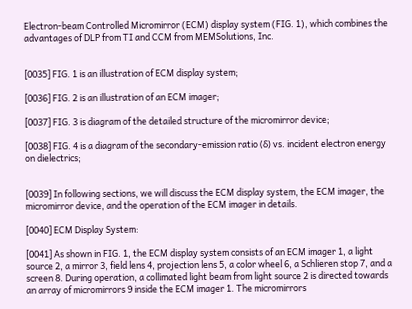Electron-beam Controlled Micromirror (ECM) display system (FIG. 1), which combines the advantages of DLP from TI and CCM from MEMSolutions, Inc.


[0035] FIG. 1 is an illustration of ECM display system;

[0036] FIG. 2 is an illustration of an ECM imager;

[0037] FIG. 3 is diagram of the detailed structure of the micromirror device;

[0038] FIG. 4 is a diagram of the secondary-emission ratio (δ) vs. incident electron energy on dielectrics;


[0039] In following sections, we will discuss the ECM display system, the ECM imager, the micromirror device, and the operation of the ECM imager in details.

[0040] ECM Display System:

[0041] As shown in FIG. 1, the ECM display system consists of an ECM imager 1, a light source 2, a mirror 3, field lens 4, projection lens 5, a color wheel 6, a Schlieren stop 7, and a screen 8. During operation, a collimated light beam from light source 2 is directed towards an array of micromirrors 9 inside the ECM imager 1. The micromirrors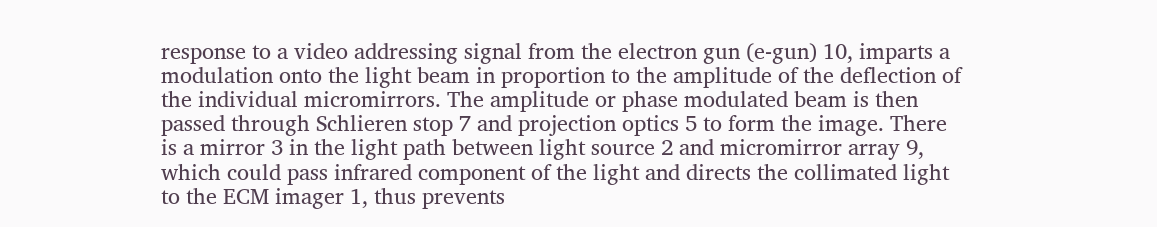response to a video addressing signal from the electron gun (e-gun) 10, imparts a modulation onto the light beam in proportion to the amplitude of the deflection of the individual micromirrors. The amplitude or phase modulated beam is then passed through Schlieren stop 7 and projection optics 5 to form the image. There is a mirror 3 in the light path between light source 2 and micromirror array 9, which could pass infrared component of the light and directs the collimated light to the ECM imager 1, thus prevents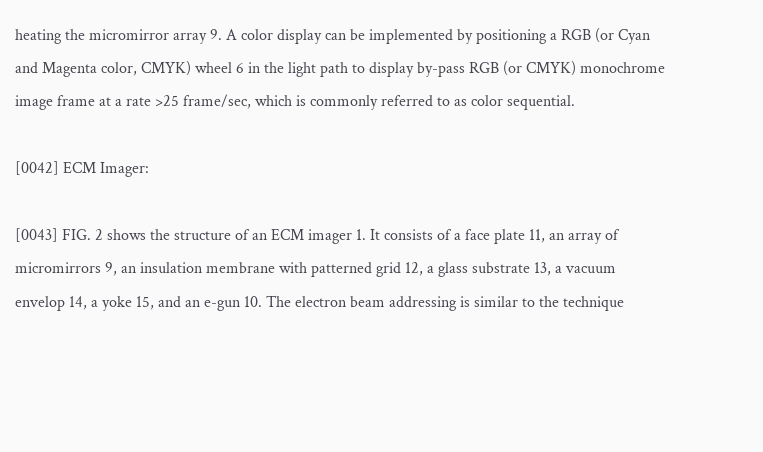heating the micromirror array 9. A color display can be implemented by positioning a RGB (or Cyan and Magenta color, CMYK) wheel 6 in the light path to display by-pass RGB (or CMYK) monochrome image frame at a rate >25 frame/sec, which is commonly referred to as color sequential.

[0042] ECM Imager:

[0043] FIG. 2 shows the structure of an ECM imager 1. It consists of a face plate 11, an array of micromirrors 9, an insulation membrane with patterned grid 12, a glass substrate 13, a vacuum envelop 14, a yoke 15, and an e-gun 10. The electron beam addressing is similar to the technique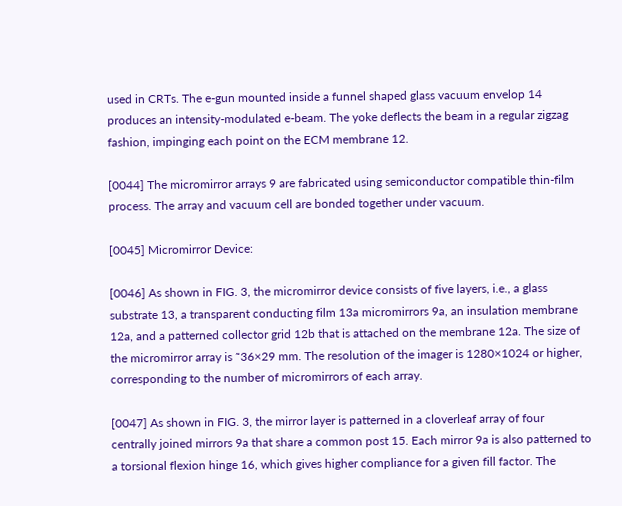used in CRTs. The e-gun mounted inside a funnel shaped glass vacuum envelop 14 produces an intensity-modulated e-beam. The yoke deflects the beam in a regular zigzag fashion, impinging each point on the ECM membrane 12.

[0044] The micromirror arrays 9 are fabricated using semiconductor compatible thin-film process. The array and vacuum cell are bonded together under vacuum.

[0045] Micromirror Device:

[0046] As shown in FIG. 3, the micromirror device consists of five layers, i.e., a glass substrate 13, a transparent conducting film 13a micromirrors 9a, an insulation membrane 12a, and a patterned collector grid 12b that is attached on the membrane 12a. The size of the micromirror array is ˜36×29 mm. The resolution of the imager is 1280×1024 or higher, corresponding to the number of micromirrors of each array.

[0047] As shown in FIG. 3, the mirror layer is patterned in a cloverleaf array of four centrally joined mirrors 9a that share a common post 15. Each mirror 9a is also patterned to a torsional flexion hinge 16, which gives higher compliance for a given fill factor. The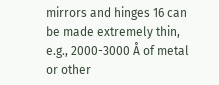mirrors and hinges 16 can be made extremely thin, e.g., 2000-3000 Å of metal or other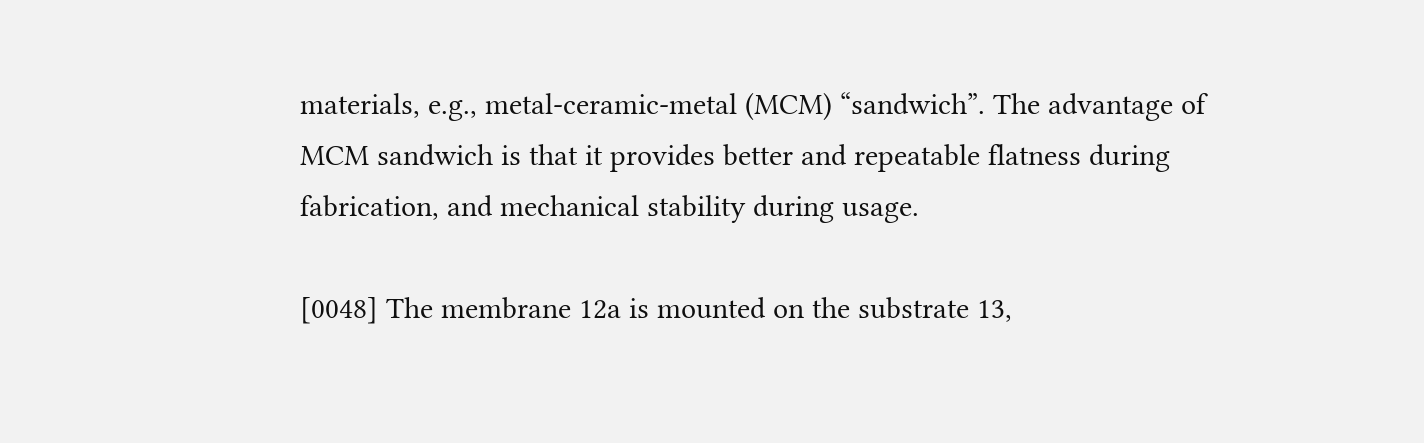materials, e.g., metal-ceramic-metal (MCM) “sandwich”. The advantage of MCM sandwich is that it provides better and repeatable flatness during fabrication, and mechanical stability during usage.

[0048] The membrane 12a is mounted on the substrate 13,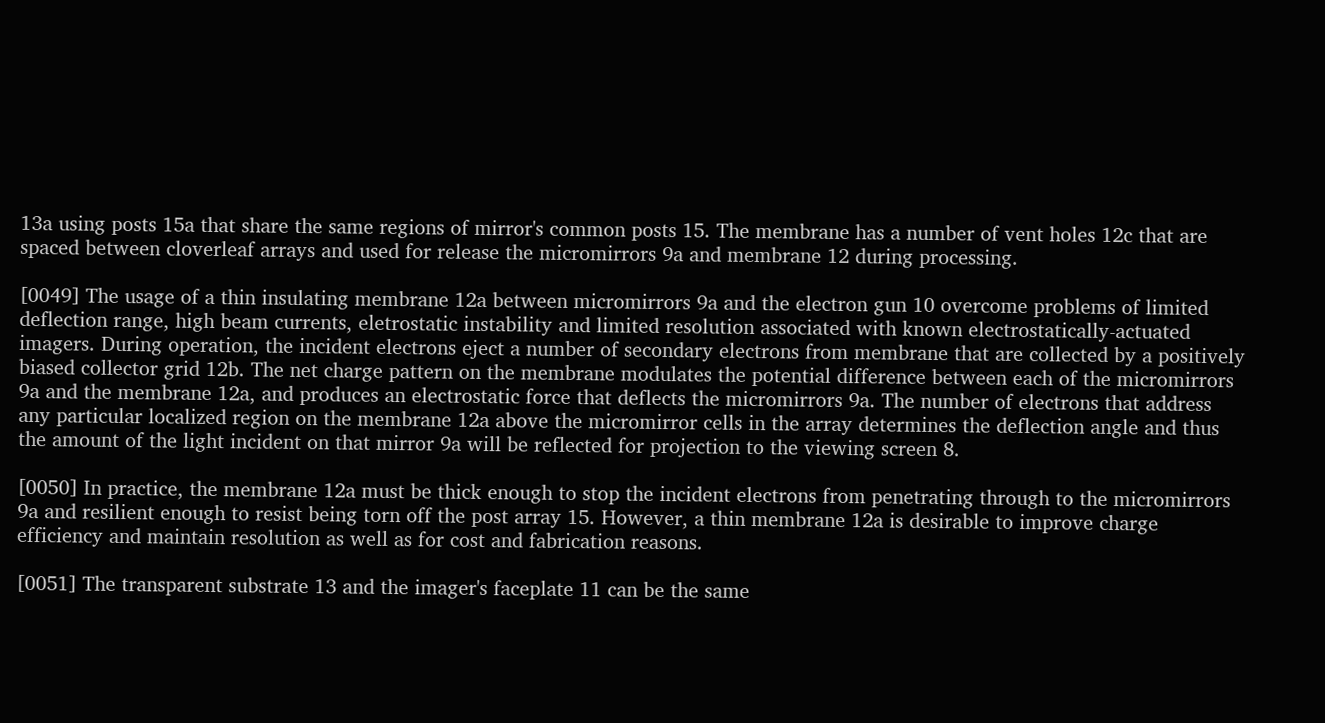13a using posts 15a that share the same regions of mirror's common posts 15. The membrane has a number of vent holes 12c that are spaced between cloverleaf arrays and used for release the micromirrors 9a and membrane 12 during processing.

[0049] The usage of a thin insulating membrane 12a between micromirrors 9a and the electron gun 10 overcome problems of limited deflection range, high beam currents, eletrostatic instability and limited resolution associated with known electrostatically-actuated imagers. During operation, the incident electrons eject a number of secondary electrons from membrane that are collected by a positively biased collector grid 12b. The net charge pattern on the membrane modulates the potential difference between each of the micromirrors 9a and the membrane 12a, and produces an electrostatic force that deflects the micromirrors 9a. The number of electrons that address any particular localized region on the membrane 12a above the micromirror cells in the array determines the deflection angle and thus the amount of the light incident on that mirror 9a will be reflected for projection to the viewing screen 8.

[0050] In practice, the membrane 12a must be thick enough to stop the incident electrons from penetrating through to the micromirrors 9a and resilient enough to resist being torn off the post array 15. However, a thin membrane 12a is desirable to improve charge efficiency and maintain resolution as well as for cost and fabrication reasons.

[0051] The transparent substrate 13 and the imager's faceplate 11 can be the same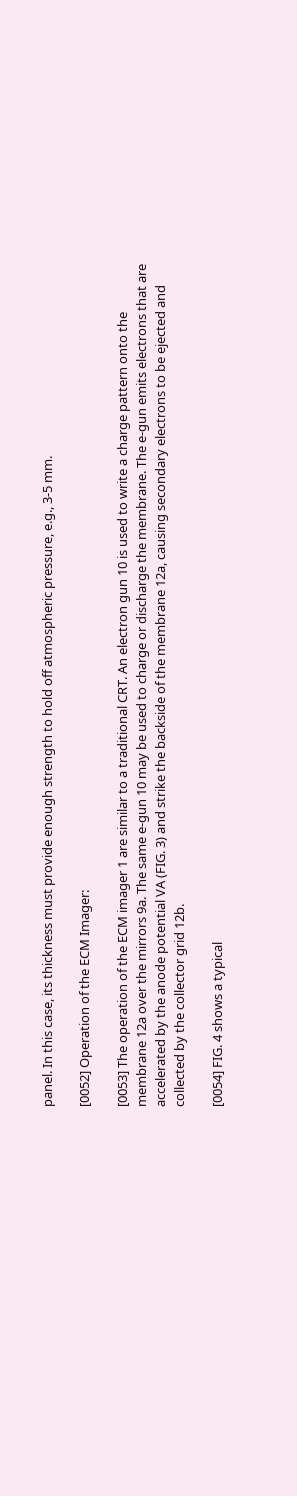panel. In this case, its thickness must provide enough strength to hold off atmospheric pressure, e.g., 3-5 mm.

[0052] Operation of the ECM Imager:

[0053] The operation of the ECM imager 1 are similar to a traditional CRT. An electron gun 10 is used to write a charge pattern onto the membrane 12a over the mirrors 9a. The same e-gun 10 may be used to charge or discharge the membrane. The e-gun emits electrons that are accelerated by the anode potential VA (FIG. 3) and strike the backside of the membrane 12a, causing secondary electrons to be ejected and collected by the collector grid 12b.

[0054] FIG. 4 shows a typical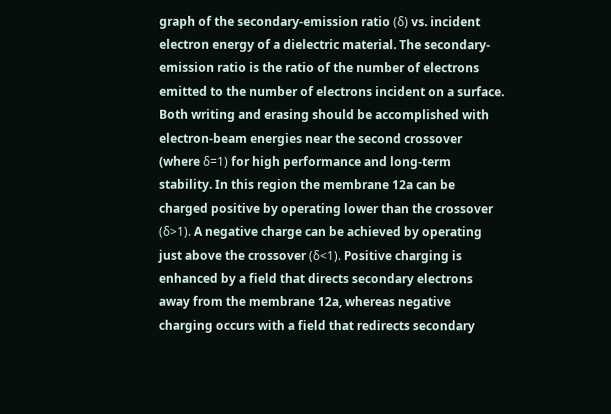graph of the secondary-emission ratio (δ) vs. incident electron energy of a dielectric material. The secondary-emission ratio is the ratio of the number of electrons emitted to the number of electrons incident on a surface. Both writing and erasing should be accomplished with electron-beam energies near the second crossover (where δ=1) for high performance and long-term stability. In this region the membrane 12a can be charged positive by operating lower than the crossover (δ>1). A negative charge can be achieved by operating just above the crossover (δ<1). Positive charging is enhanced by a field that directs secondary electrons away from the membrane 12a, whereas negative charging occurs with a field that redirects secondary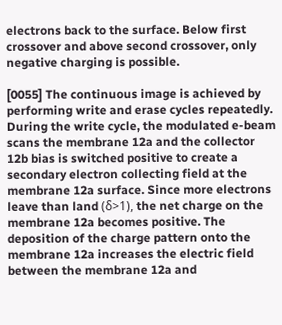electrons back to the surface. Below first crossover and above second crossover, only negative charging is possible.

[0055] The continuous image is achieved by performing write and erase cycles repeatedly. During the write cycle, the modulated e-beam scans the membrane 12a and the collector 12b bias is switched positive to create a secondary electron collecting field at the membrane 12a surface. Since more electrons leave than land (δ>1), the net charge on the membrane 12a becomes positive. The deposition of the charge pattern onto the membrane 12a increases the electric field between the membrane 12a and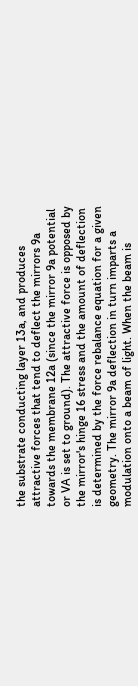the substrate conducting layer 13a, and produces attractive forces that tend to deflect the mirrors 9a towards the membrane 12a (since the mirror 9a potential or VA is set to ground). The attractive force is opposed by the mirror's hinge 16 stress and the amount of deflection is determined by the force rebalance equation for a given geometry. The mirror 9a deflection in turn imparts a modulation onto a beam of light. When the beam is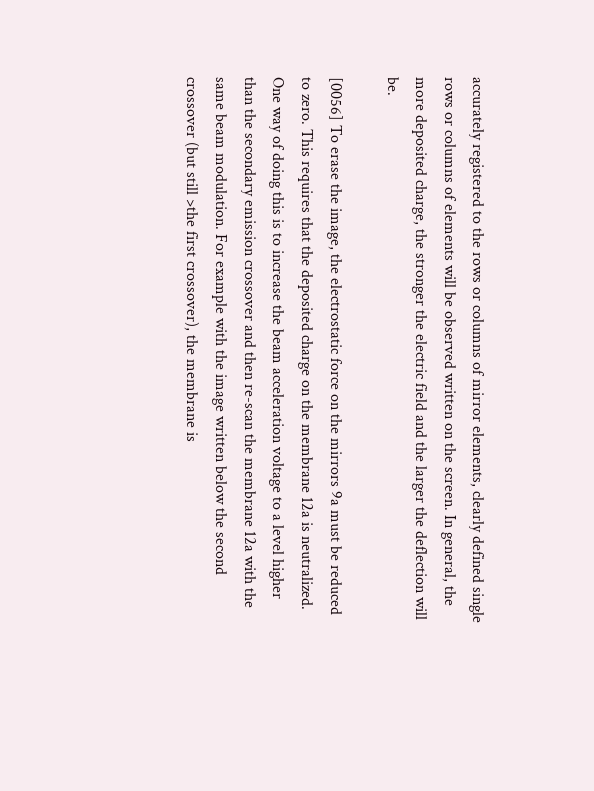accurately registered to the rows or columns of mirror elements, clearly defined single rows or columns of elements will be observed written on the screen. In general, the more deposited charge, the stronger the electric field and the larger the deflection will be.

[0056] To erase the image, the electrostatic force on the mirrors 9a must be reduced to zero. This requires that the deposited charge on the membrane 12a is neutralized. One way of doing this is to increase the beam acceleration voltage to a level higher than the secondary emission crossover and then re-scan the membrane 12a with the same beam modulation. For example with the image written below the second crossover (but still >the first crossover), the membrane is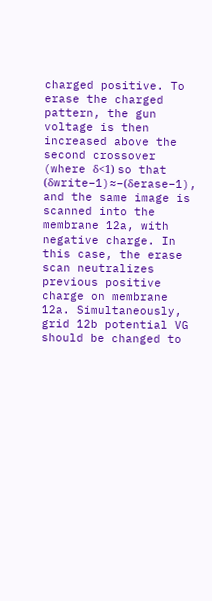charged positive. To erase the charged pattern, the gun voltage is then increased above the second crossover (where δ<1) so that (δwrite−1)≈−(δerase−1), and the same image is scanned into the membrane 12a, with negative charge. In this case, the erase scan neutralizes previous positive charge on membrane 12a. Simultaneously, grid 12b potential VG should be changed to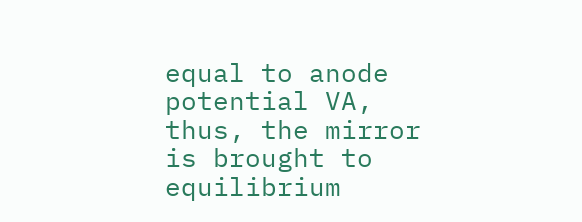equal to anode potential VA, thus, the mirror is brought to equilibrium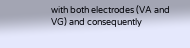with both electrodes (VA and VG) and consequently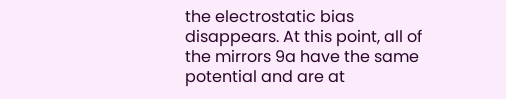the electrostatic bias disappears. At this point, all of the mirrors 9a have the same potential and are at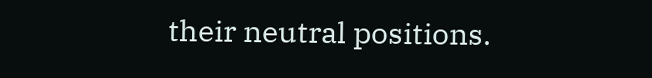their neutral positions.